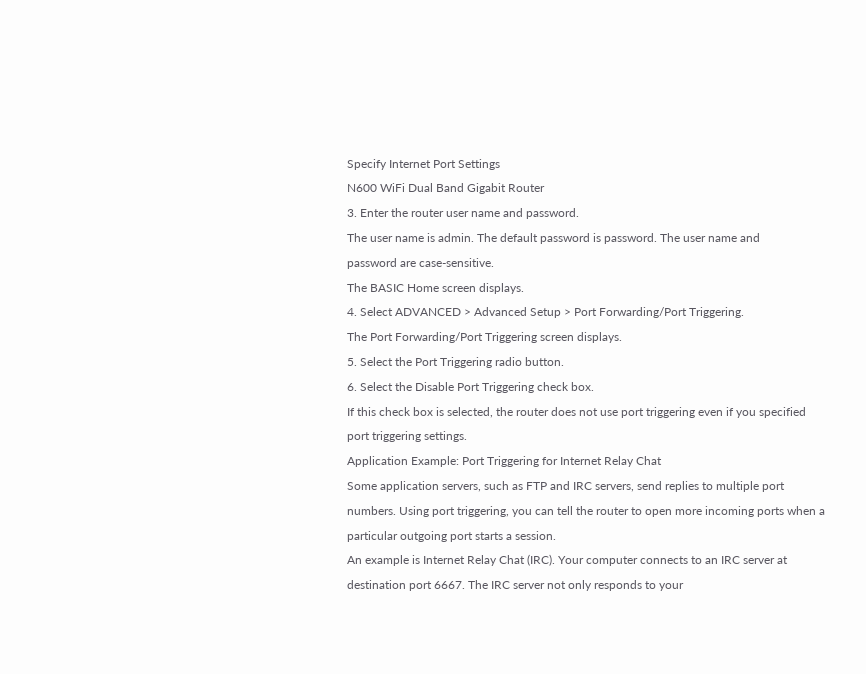Specify Internet Port Settings
N600 WiFi Dual Band Gigabit Router
3. Enter the router user name and password.
The user name is admin. The default password is password. The user name and
password are case-sensitive.
The BASIC Home screen displays.
4. Select ADVANCED > Advanced Setup > Port Forwarding/Port Triggering.
The Port Forwarding/Port Triggering screen displays.
5. Select the Port Triggering radio button.
6. Select the Disable Port Triggering check box.
If this check box is selected, the router does not use port triggering even if you specified
port triggering settings.
Application Example: Port Triggering for Internet Relay Chat
Some application servers, such as FTP and IRC servers, send replies to multiple port
numbers. Using port triggering, you can tell the router to open more incoming ports when a
particular outgoing port starts a session.
An example is Internet Relay Chat (IRC). Your computer connects to an IRC server at
destination port 6667. The IRC server not only responds to your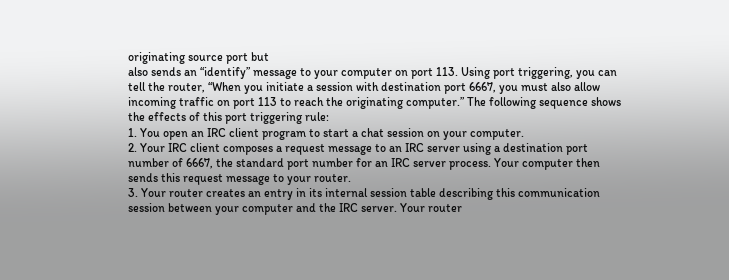originating source port but
also sends an “identify” message to your computer on port 113. Using port triggering, you can
tell the router, “When you initiate a session with destination port 6667, you must also allow
incoming traffic on port 113 to reach the originating computer.” The following sequence shows
the effects of this port triggering rule:
1. You open an IRC client program to start a chat session on your computer.
2. Your IRC client composes a request message to an IRC server using a destination port
number of 6667, the standard port number for an IRC server process. Your computer then
sends this request message to your router.
3. Your router creates an entry in its internal session table describing this communication
session between your computer and the IRC server. Your router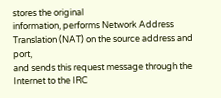stores the original
information, performs Network Address Translation (NAT) on the source address and port,
and sends this request message through the Internet to the IRC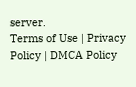server.
Terms of Use | Privacy Policy | DMCA Policy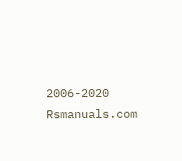2006-2020 Rsmanuals.com